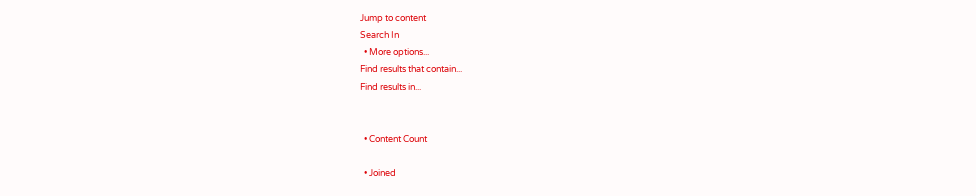Jump to content
Search In
  • More options...
Find results that contain...
Find results in...


  • Content Count

  • Joined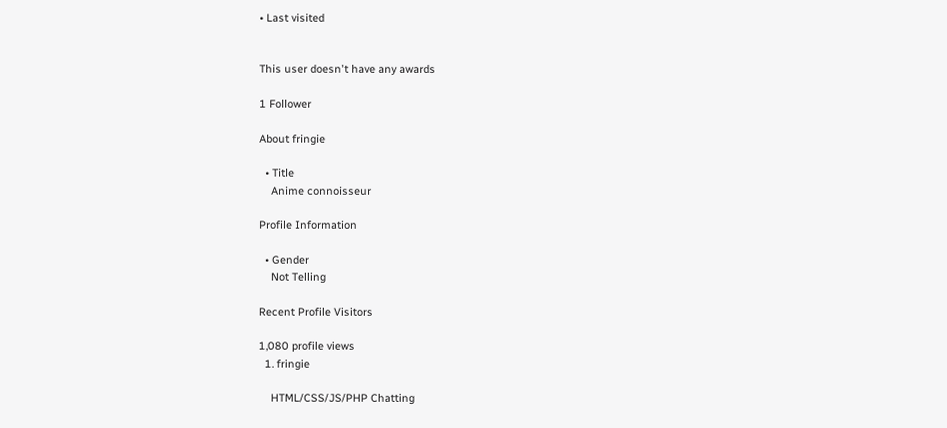• Last visited


This user doesn't have any awards

1 Follower

About fringie

  • Title
    Anime connoisseur

Profile Information

  • Gender
    Not Telling

Recent Profile Visitors

1,080 profile views
  1. fringie

    HTML/CSS/JS/PHP Chatting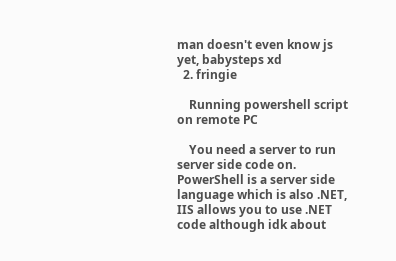man doesn't even know js yet, babysteps xd
  2. fringie

    Running powershell script on remote PC

    You need a server to run server side code on. PowerShell is a server side language which is also .NET, IIS allows you to use .NET code although idk about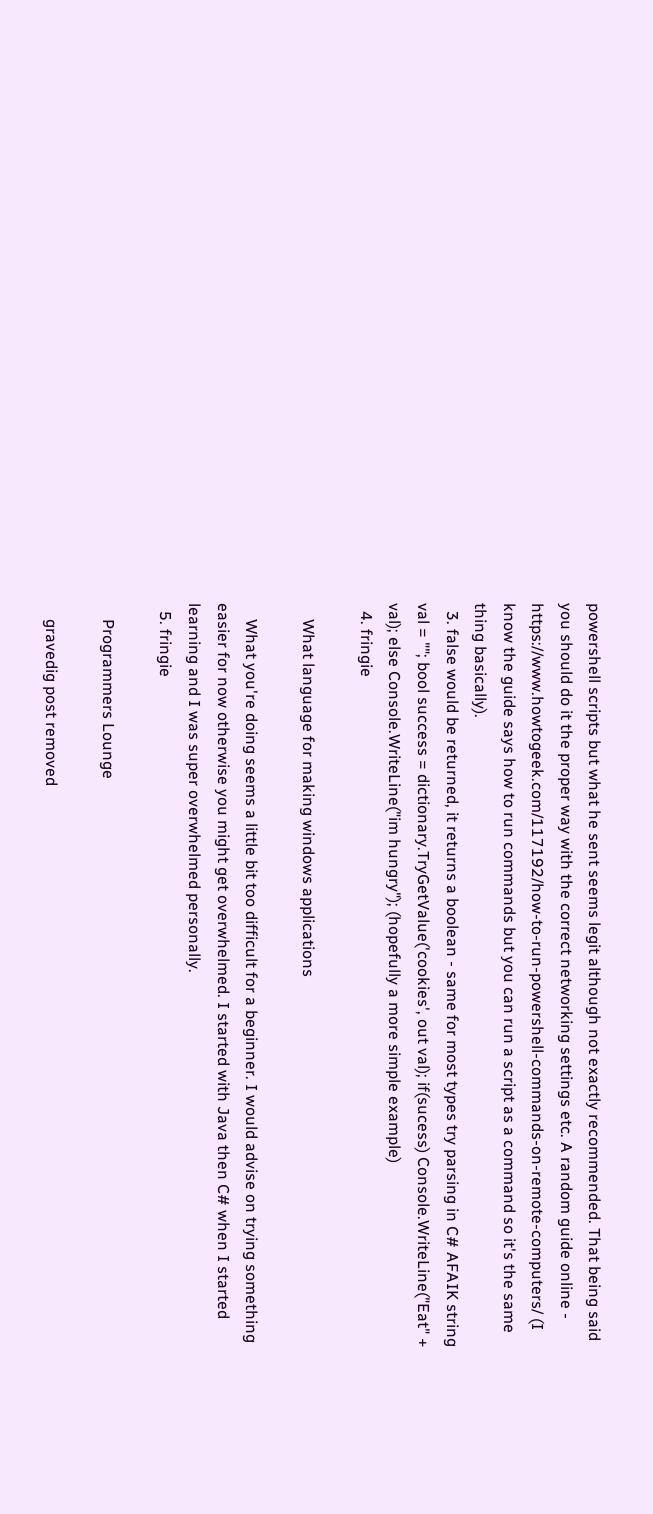powershell scripts but what he sent seems legit although not exactly recommended. That being said you should do it the proper way with the correct networking settings etc. A random guide online - https://www.howtogeek.com/117192/how-to-run-powershell-commands-on-remote-computers/ (I know the guide says how to run commands but you can run a script as a command so it's the same thing basically).
  3. false would be returned, it returns a boolean - same for most types try parsing in C# AFAIK string val = ""; bool success = dictionary.TryGetValue('cookies', out val); if(sucess) Console.WriteLine("Eat" + val); else Console.WriteLine("im hungry"); (hopefully a more simple example)
  4. fringie

    What language for making windows applications

    What you're doing seems a little bit too difficult for a beginner. I would advise on trying something easier for now otherwise you might get overwhelmed. I started with Java then C# when I started learning and I was super overwhelmed personally.
  5. fringie

    Programmers Lounge

    gravedig post removed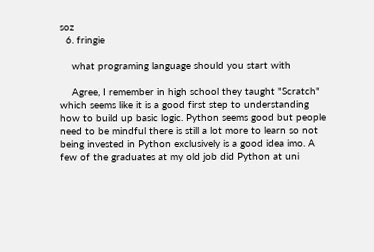soz
  6. fringie

    what programing language should you start with

    Agree, I remember in high school they taught "Scratch" which seems like it is a good first step to understanding how to build up basic logic. Python seems good but people need to be mindful there is still a lot more to learn so not being invested in Python exclusively is a good idea imo. A few of the graduates at my old job did Python at uni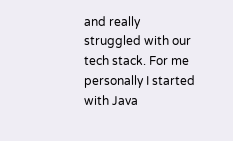and really struggled with our tech stack. For me personally I started with Java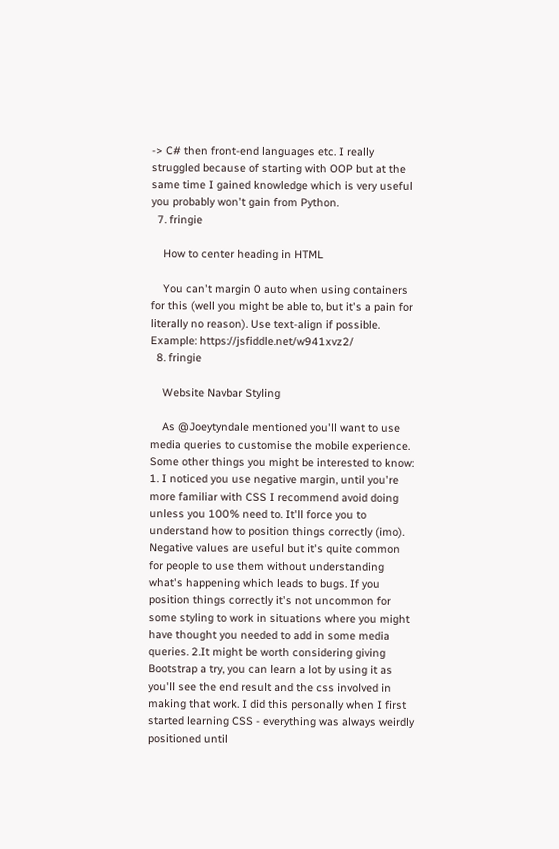-> C# then front-end languages etc. I really struggled because of starting with OOP but at the same time I gained knowledge which is very useful you probably won't gain from Python.
  7. fringie

    How to center heading in HTML

    You can't margin 0 auto when using containers for this (well you might be able to, but it's a pain for literally no reason). Use text-align if possible. Example: https://jsfiddle.net/w941xvz2/
  8. fringie

    Website Navbar Styling

    As @Joeytyndale mentioned you'll want to use media queries to customise the mobile experience. Some other things you might be interested to know: 1. I noticed you use negative margin, until you're more familiar with CSS I recommend avoid doing unless you 100% need to. It'll force you to understand how to position things correctly (imo). Negative values are useful but it's quite common for people to use them without understanding what's happening which leads to bugs. If you position things correctly it's not uncommon for some styling to work in situations where you might have thought you needed to add in some media queries. 2.It might be worth considering giving Bootstrap a try, you can learn a lot by using it as you'll see the end result and the css involved in making that work. I did this personally when I first started learning CSS - everything was always weirdly positioned until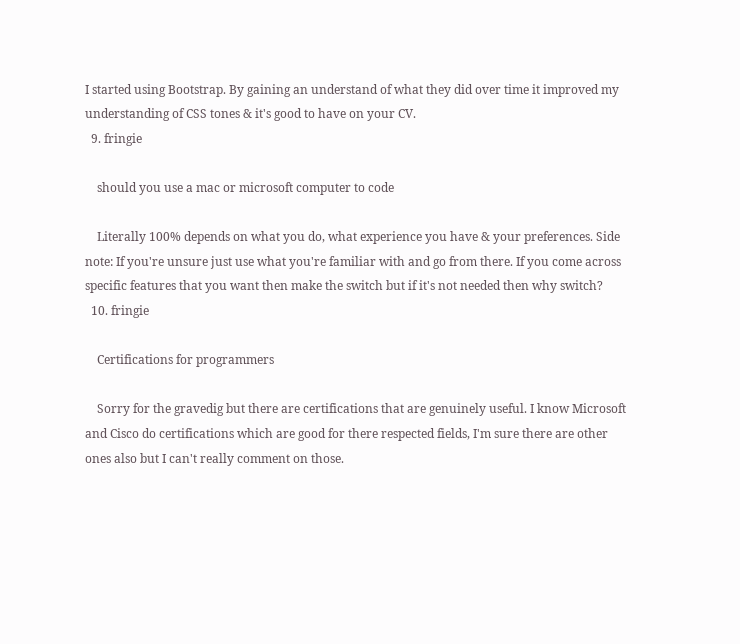I started using Bootstrap. By gaining an understand of what they did over time it improved my understanding of CSS tones & it's good to have on your CV.
  9. fringie

    should you use a mac or microsoft computer to code

    Literally 100% depends on what you do, what experience you have & your preferences. Side note: If you're unsure just use what you're familiar with and go from there. If you come across specific features that you want then make the switch but if it's not needed then why switch?
  10. fringie

    Certifications for programmers

    Sorry for the gravedig but there are certifications that are genuinely useful. I know Microsoft and Cisco do certifications which are good for there respected fields, I'm sure there are other ones also but I can't really comment on those.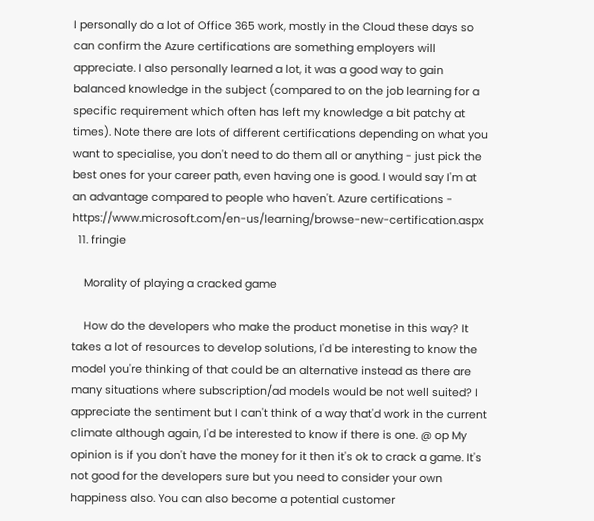I personally do a lot of Office 365 work, mostly in the Cloud these days so can confirm the Azure certifications are something employers will appreciate. I also personally learned a lot, it was a good way to gain balanced knowledge in the subject (compared to on the job learning for a specific requirement which often has left my knowledge a bit patchy at times). Note there are lots of different certifications depending on what you want to specialise, you don't need to do them all or anything - just pick the best ones for your career path, even having one is good. I would say I'm at an advantage compared to people who haven't. Azure certifications - https://www.microsoft.com/en-us/learning/browse-new-certification.aspx
  11. fringie

    Morality of playing a cracked game

    How do the developers who make the product monetise in this way? It takes a lot of resources to develop solutions, I'd be interesting to know the model you're thinking of that could be an alternative instead as there are many situations where subscription/ad models would be not well suited? I appreciate the sentiment but I can't think of a way that'd work in the current climate although again, I'd be interested to know if there is one. @ op My opinion is if you don't have the money for it then it's ok to crack a game. It's not good for the developers sure but you need to consider your own happiness also. You can also become a potential customer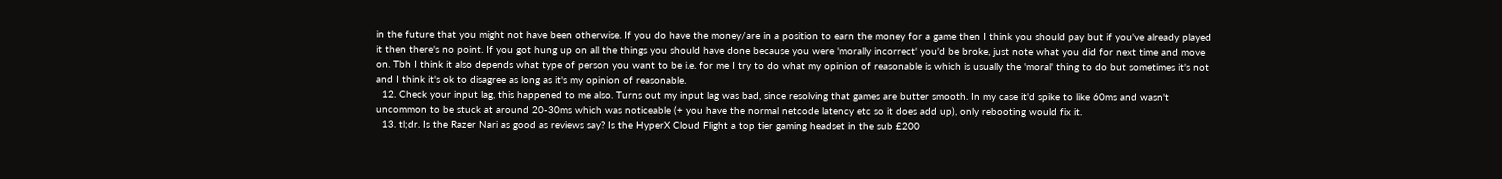in the future that you might not have been otherwise. If you do have the money/are in a position to earn the money for a game then I think you should pay but if you've already played it then there's no point. If you got hung up on all the things you should have done because you were 'morally incorrect' you'd be broke, just note what you did for next time and move on. Tbh I think it also depends what type of person you want to be i.e. for me I try to do what my opinion of reasonable is which is usually the 'moral' thing to do but sometimes it's not and I think it's ok to disagree as long as it's my opinion of reasonable.
  12. Check your input lag, this happened to me also. Turns out my input lag was bad, since resolving that games are butter smooth. In my case it'd spike to like 60ms and wasn't uncommon to be stuck at around 20-30ms which was noticeable (+ you have the normal netcode latency etc so it does add up), only rebooting would fix it.
  13. tl;dr. Is the Razer Nari as good as reviews say? Is the HyperX Cloud Flight a top tier gaming headset in the sub £200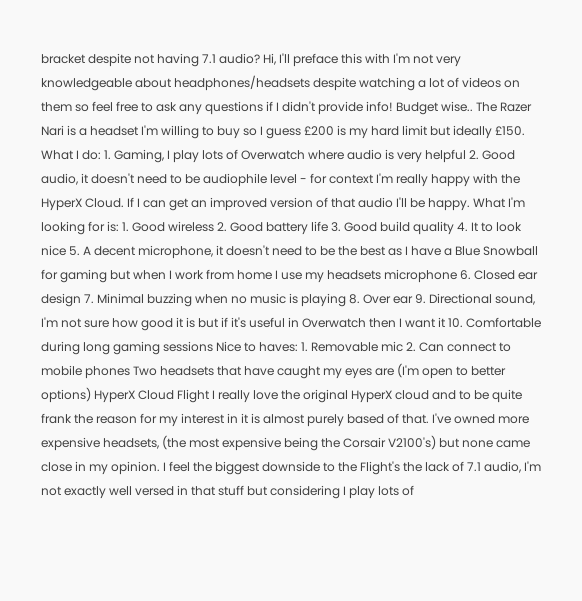bracket despite not having 7.1 audio? Hi, I'll preface this with I'm not very knowledgeable about headphones/headsets despite watching a lot of videos on them so feel free to ask any questions if I didn't provide info! Budget wise.. The Razer Nari is a headset I'm willing to buy so I guess £200 is my hard limit but ideally £150. What I do: 1. Gaming, I play lots of Overwatch where audio is very helpful 2. Good audio, it doesn't need to be audiophile level - for context I'm really happy with the HyperX Cloud. If I can get an improved version of that audio I'll be happy. What I'm looking for is: 1. Good wireless 2. Good battery life 3. Good build quality 4. It to look nice 5. A decent microphone, it doesn't need to be the best as I have a Blue Snowball for gaming but when I work from home I use my headsets microphone 6. Closed ear design 7. Minimal buzzing when no music is playing 8. Over ear 9. Directional sound, I'm not sure how good it is but if it's useful in Overwatch then I want it 10. Comfortable during long gaming sessions Nice to haves: 1. Removable mic 2. Can connect to mobile phones Two headsets that have caught my eyes are (I'm open to better options) HyperX Cloud Flight I really love the original HyperX cloud and to be quite frank the reason for my interest in it is almost purely based of that. I've owned more expensive headsets, (the most expensive being the Corsair V2100's) but none came close in my opinion. I feel the biggest downside to the Flight's the lack of 7.1 audio, I'm not exactly well versed in that stuff but considering I play lots of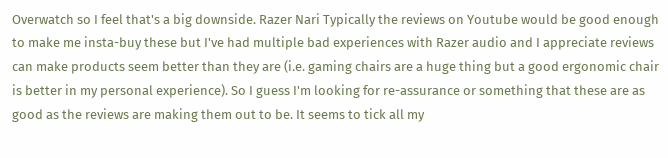Overwatch so I feel that's a big downside. Razer Nari Typically the reviews on Youtube would be good enough to make me insta-buy these but I've had multiple bad experiences with Razer audio and I appreciate reviews can make products seem better than they are (i.e. gaming chairs are a huge thing but a good ergonomic chair is better in my personal experience). So I guess I'm looking for re-assurance or something that these are as good as the reviews are making them out to be. It seems to tick all my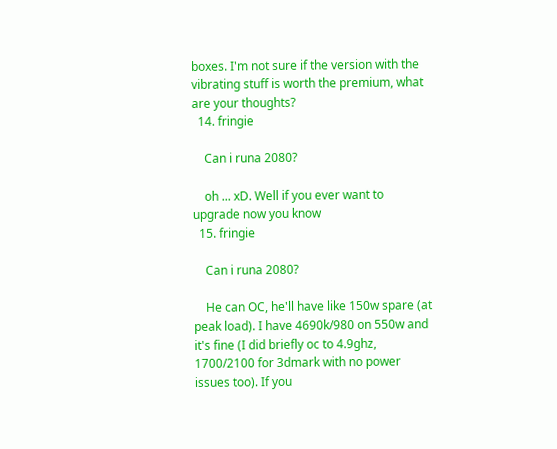boxes. I'm not sure if the version with the vibrating stuff is worth the premium, what are your thoughts?
  14. fringie

    Can i runa 2080?

    oh ... xD. Well if you ever want to upgrade now you know
  15. fringie

    Can i runa 2080?

    He can OC, he'll have like 150w spare (at peak load). I have 4690k/980 on 550w and it's fine (I did briefly oc to 4.9ghz, 1700/2100 for 3dmark with no power issues too). If you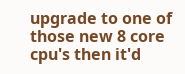upgrade to one of those new 8 core cpu's then it'd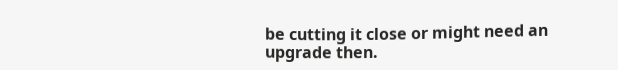be cutting it close or might need an upgrade then.